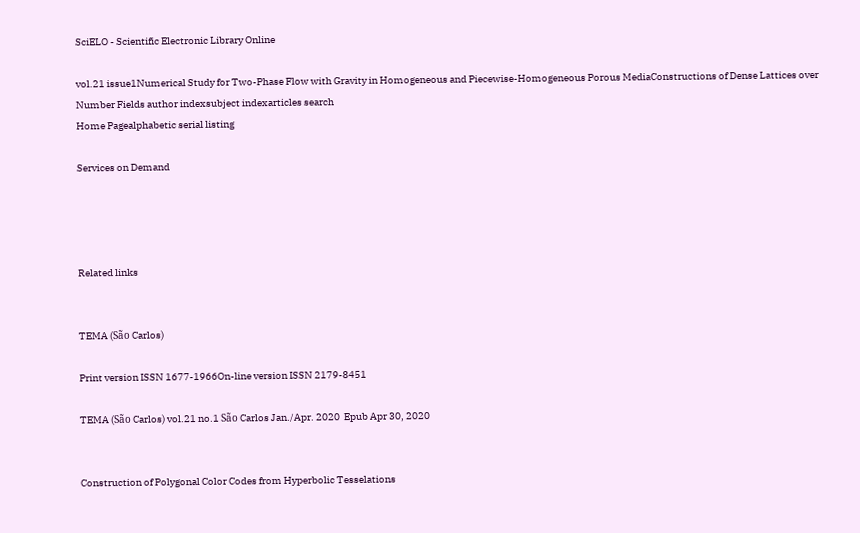SciELO - Scientific Electronic Library Online

vol.21 issue1Numerical Study for Two-Phase Flow with Gravity in Homogeneous and Piecewise-Homogeneous Porous MediaConstructions of Dense Lattices over Number Fields author indexsubject indexarticles search
Home Pagealphabetic serial listing

Services on Demand




Related links


TEMA (São Carlos)

Print version ISSN 1677-1966On-line version ISSN 2179-8451

TEMA (São Carlos) vol.21 no.1 São Carlos Jan./Apr. 2020  Epub Apr 30, 2020


Construction of Polygonal Color Codes from Hyperbolic Tesselations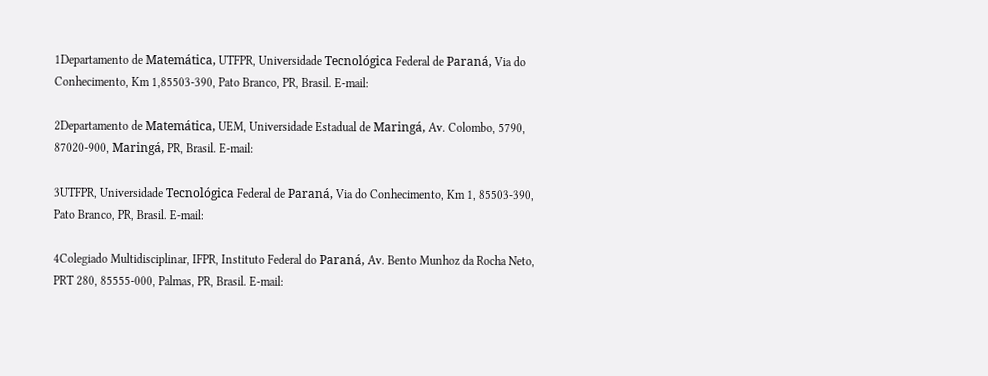1Departamento de Matemática, UTFPR, Universidade Tecnológica Federal de Paraná, Via do Conhecimento, Km 1,85503-390, Pato Branco, PR, Brasil. E-mail:

2Departamento de Matemática, UEM, Universidade Estadual de Maringá, Av. Colombo, 5790, 87020-900, Maringá, PR, Brasil. E-mail:

3UTFPR, Universidade Tecnológica Federal de Paraná, Via do Conhecimento, Km 1, 85503-390, Pato Branco, PR, Brasil. E-mail:

4Colegiado Multidisciplinar, IFPR, Instituto Federal do Paraná, Av. Bento Munhoz da Rocha Neto, PRT 280, 85555-000, Palmas, PR, Brasil. E-mail: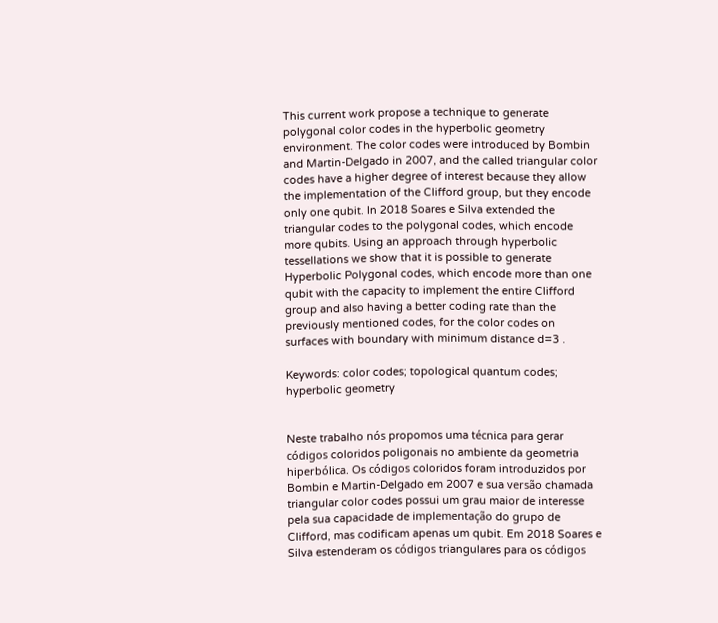This current work propose a technique to generate polygonal color codes in the hyperbolic geometry environment. The color codes were introduced by Bombin and Martin-Delgado in 2007, and the called triangular color codes have a higher degree of interest because they allow the implementation of the Clifford group, but they encode only one qubit. In 2018 Soares e Silva extended the triangular codes to the polygonal codes, which encode more qubits. Using an approach through hyperbolic tessellations we show that it is possible to generate Hyperbolic Polygonal codes, which encode more than one qubit with the capacity to implement the entire Clifford group and also having a better coding rate than the previously mentioned codes, for the color codes on surfaces with boundary with minimum distance d=3 .

Keywords: color codes; topological quantum codes; hyperbolic geometry


Neste trabalho nós propomos uma técnica para gerar códigos coloridos poligonais no ambiente da geometria hiperbólica. Os códigos coloridos foram introduzidos por Bombin e Martin-Delgado em 2007 e sua versão chamada triangular color codes possui um grau maior de interesse pela sua capacidade de implementação do grupo de Clifford, mas codificam apenas um qubit. Em 2018 Soares e Silva estenderam os códigos triangulares para os códigos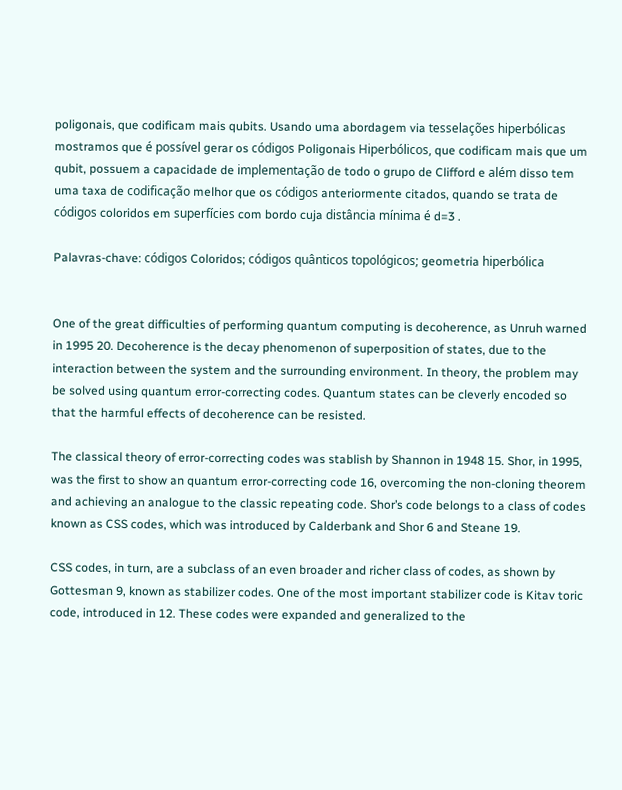poligonais, que codificam mais qubits. Usando uma abordagem via tesselações hiperbólicas mostramos que é possível gerar os códigos Poligonais Hiperbólicos, que codificam mais que um qubit, possuem a capacidade de implementação de todo o grupo de Clifford e além disso tem uma taxa de codificação melhor que os códigos anteriormente citados, quando se trata de códigos coloridos em superfícies com bordo cuja distância mínima é d=3 .

Palavras-chave: códigos Coloridos; códigos quânticos topológicos; geometria hiperbólica


One of the great difficulties of performing quantum computing is decoherence, as Unruh warned in 1995 20. Decoherence is the decay phenomenon of superposition of states, due to the interaction between the system and the surrounding environment. In theory, the problem may be solved using quantum error-correcting codes. Quantum states can be cleverly encoded so that the harmful effects of decoherence can be resisted.

The classical theory of error-correcting codes was stablish by Shannon in 1948 15. Shor, in 1995, was the first to show an quantum error-correcting code 16, overcoming the non-cloning theorem and achieving an analogue to the classic repeating code. Shor’s code belongs to a class of codes known as CSS codes, which was introduced by Calderbank and Shor 6 and Steane 19.

CSS codes, in turn, are a subclass of an even broader and richer class of codes, as shown by Gottesman 9, known as stabilizer codes. One of the most important stabilizer code is Kitav toric code, introduced in 12. These codes were expanded and generalized to the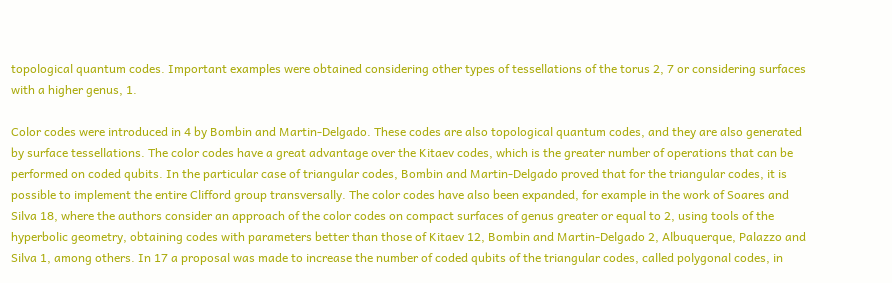topological quantum codes. Important examples were obtained considering other types of tessellations of the torus 2, 7 or considering surfaces with a higher genus, 1.

Color codes were introduced in 4 by Bombin and Martin-Delgado. These codes are also topological quantum codes, and they are also generated by surface tessellations. The color codes have a great advantage over the Kitaev codes, which is the greater number of operations that can be performed on coded qubits. In the particular case of triangular codes, Bombin and Martin-Delgado proved that for the triangular codes, it is possible to implement the entire Clifford group transversally. The color codes have also been expanded, for example in the work of Soares and Silva 18, where the authors consider an approach of the color codes on compact surfaces of genus greater or equal to 2, using tools of the hyperbolic geometry, obtaining codes with parameters better than those of Kitaev 12, Bombin and Martin-Delgado 2, Albuquerque, Palazzo and Silva 1, among others. In 17 a proposal was made to increase the number of coded qubits of the triangular codes, called polygonal codes, in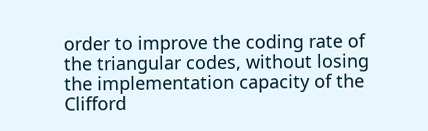order to improve the coding rate of the triangular codes, without losing the implementation capacity of the Clifford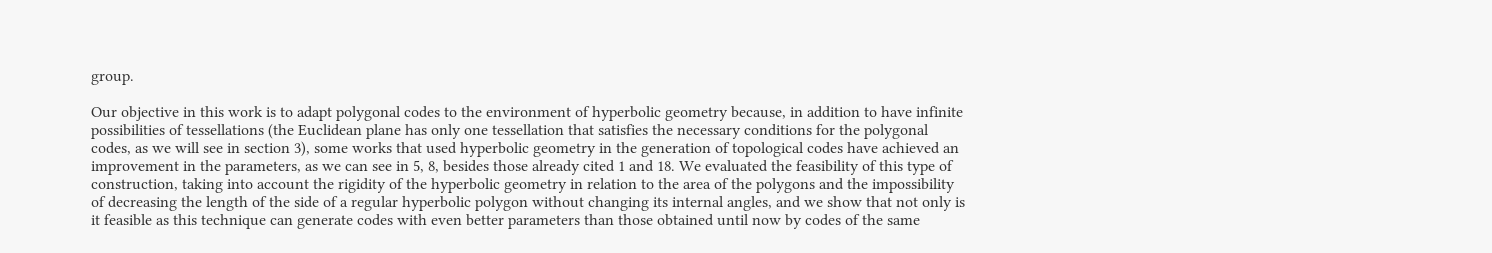group.

Our objective in this work is to adapt polygonal codes to the environment of hyperbolic geometry because, in addition to have infinite possibilities of tessellations (the Euclidean plane has only one tessellation that satisfies the necessary conditions for the polygonal codes, as we will see in section 3), some works that used hyperbolic geometry in the generation of topological codes have achieved an improvement in the parameters, as we can see in 5, 8, besides those already cited 1 and 18. We evaluated the feasibility of this type of construction, taking into account the rigidity of the hyperbolic geometry in relation to the area of the polygons and the impossibility of decreasing the length of the side of a regular hyperbolic polygon without changing its internal angles, and we show that not only is it feasible as this technique can generate codes with even better parameters than those obtained until now by codes of the same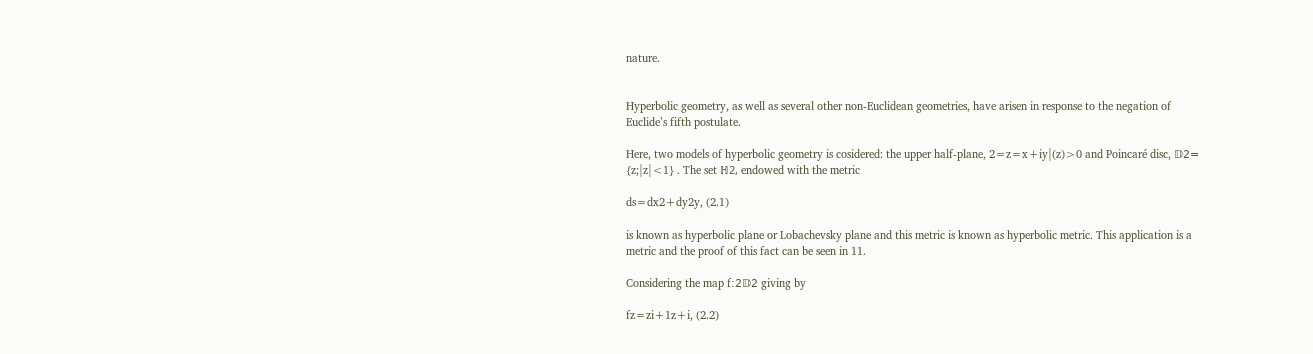nature.


Hyperbolic geometry, as well as several other non-Euclidean geometries, have arisen in response to the negation of Euclide’s fifth postulate.

Here, two models of hyperbolic geometry is cosidered: the upper half-plane, 2=z=x+iy|(z)>0 and Poincaré disc, 𝔻2= {z;|z|<1} . The set ℍ2, endowed with the metric

ds=dx2+dy2y, (2.1)

is known as hyperbolic plane or Lobachevsky plane and this metric is known as hyperbolic metric. This application is a metric and the proof of this fact can be seen in 11.

Considering the map f:2𝔻2 giving by

fz=zi+1z+i, (2.2)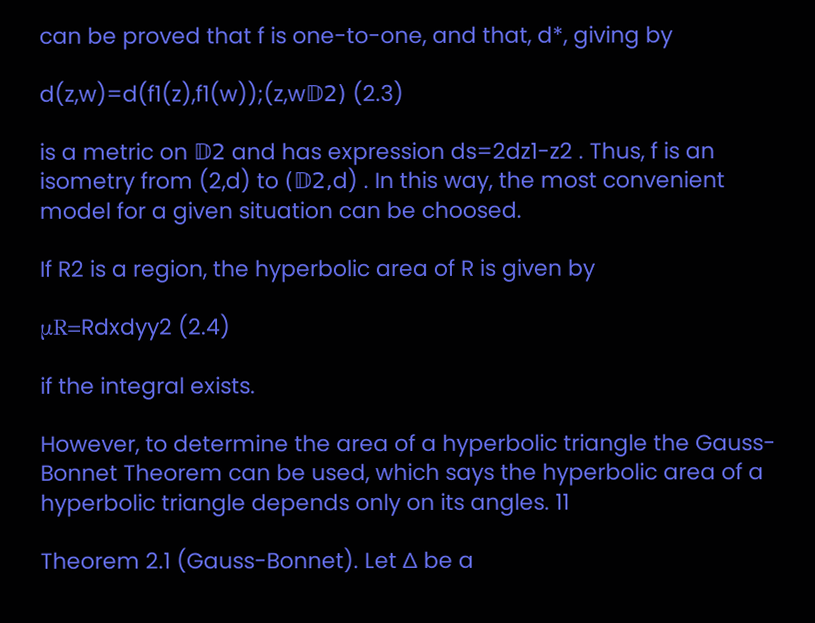can be proved that f is one-to-one, and that, d*, giving by

d(z,w)=d(f1(z),f1(w));(z,w𝔻2) (2.3)

is a metric on 𝔻2 and has expression ds=2dz1-z2 . Thus, f is an isometry from (2,d) to (𝔻2,d) . In this way, the most convenient model for a given situation can be choosed.

If R2 is a region, the hyperbolic area of R is given by

μR=Rdxdyy2 (2.4)

if the integral exists.

However, to determine the area of a hyperbolic triangle the Gauss-Bonnet Theorem can be used, which says the hyperbolic area of a hyperbolic triangle depends only on its angles. 11

Theorem 2.1 (Gauss-Bonnet). Let ∆ be a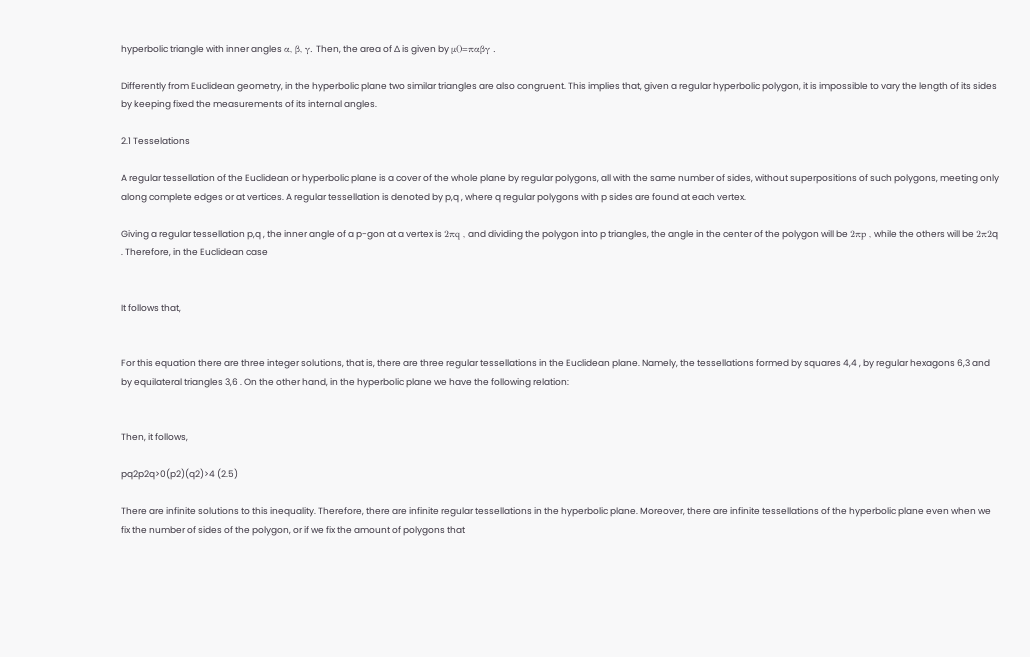hyperbolic triangle with inner angles α, β, γ. Then, the area of ∆ is given by µ()=παβγ .

Differently from Euclidean geometry, in the hyperbolic plane two similar triangles are also congruent. This implies that, given a regular hyperbolic polygon, it is impossible to vary the length of its sides by keeping fixed the measurements of its internal angles.

2.1 Tesselations

A regular tessellation of the Euclidean or hyperbolic plane is a cover of the whole plane by regular polygons, all with the same number of sides, without superpositions of such polygons, meeting only along complete edges or at vertices. A regular tessellation is denoted by p,q , where q regular polygons with p sides are found at each vertex.

Giving a regular tessellation p,q , the inner angle of a p-gon at a vertex is 2πq , and dividing the polygon into p triangles, the angle in the center of the polygon will be 2πp , while the others will be 2π2q . Therefore, in the Euclidean case


It follows that,


For this equation there are three integer solutions, that is, there are three regular tessellations in the Euclidean plane. Namely, the tessellations formed by squares 4,4 , by regular hexagons 6,3 and by equilateral triangles 3,6 . On the other hand, in the hyperbolic plane we have the following relation:


Then, it follows,

pq2p2q>0(p2)(q2)>4 (2.5)

There are infinite solutions to this inequality. Therefore, there are infinite regular tessellations in the hyperbolic plane. Moreover, there are infinite tessellations of the hyperbolic plane even when we fix the number of sides of the polygon, or if we fix the amount of polygons that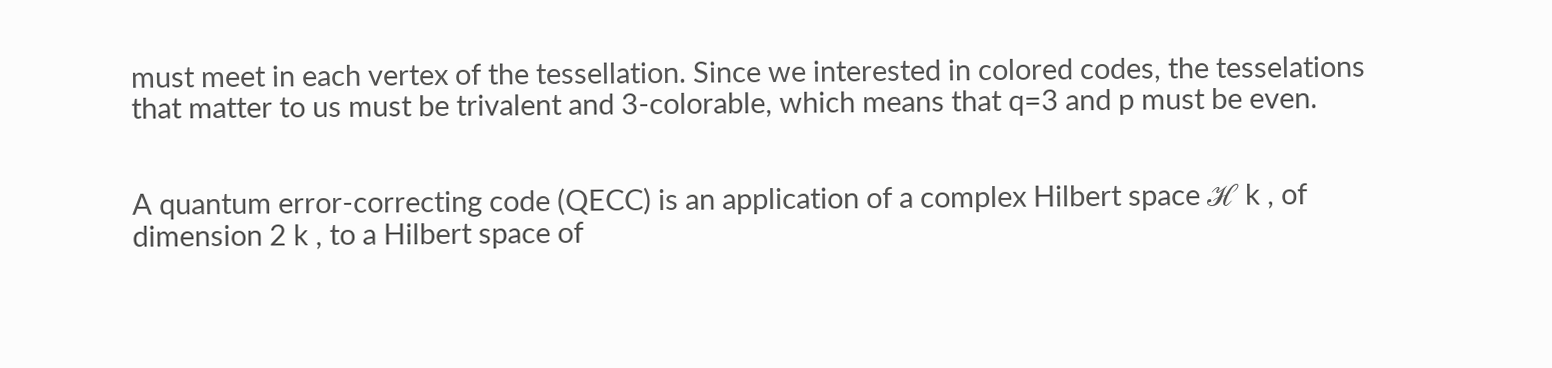must meet in each vertex of the tessellation. Since we interested in colored codes, the tesselations that matter to us must be trivalent and 3-colorable, which means that q=3 and p must be even.


A quantum error-correcting code (QECC) is an application of a complex Hilbert space ℋ k , of dimension 2 k , to a Hilbert space of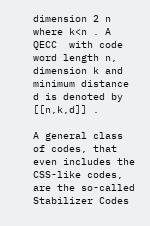dimension 2 n where k<n . A QECC  with code word length n, dimension k and minimum distance d is denoted by [[n,k,d]] .

A general class of codes, that even includes the CSS-like codes, are the so-called Stabilizer Codes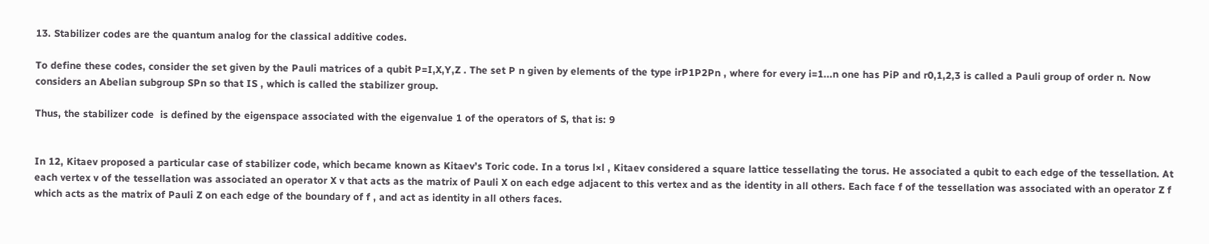13. Stabilizer codes are the quantum analog for the classical additive codes.

To define these codes, consider the set given by the Pauli matrices of a qubit P=I,X,Y,Z . The set P n given by elements of the type irP1P2Pn , where for every i=1...n one has PiP and r0,1,2,3 is called a Pauli group of order n. Now considers an Abelian subgroup SPn so that IS , which is called the stabilizer group.

Thus, the stabilizer code  is defined by the eigenspace associated with the eigenvalue 1 of the operators of S, that is: 9


In 12, Kitaev proposed a particular case of stabilizer code, which became known as Kitaev’s Toric code. In a torus l×l , Kitaev considered a square lattice tessellating the torus. He associated a qubit to each edge of the tessellation. At each vertex v of the tessellation was associated an operator X v that acts as the matrix of Pauli X on each edge adjacent to this vertex and as the identity in all others. Each face f of the tessellation was associated with an operator Z f which acts as the matrix of Pauli Z on each edge of the boundary of f , and act as identity in all others faces.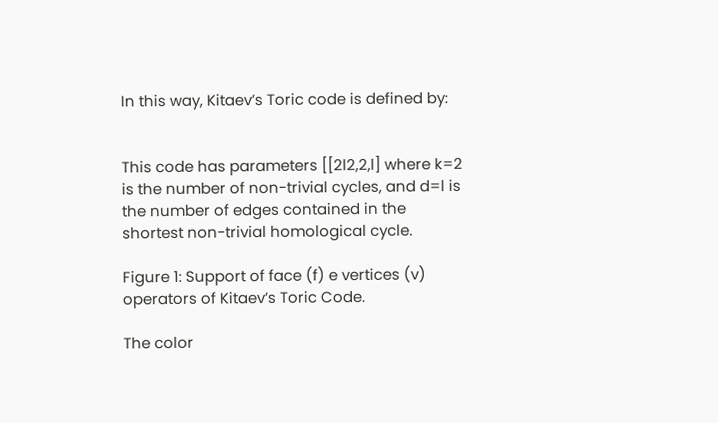In this way, Kitaev’s Toric code is defined by:


This code has parameters [[2l2,2,l] where k=2 is the number of non-trivial cycles, and d=l is the number of edges contained in the shortest non-trivial homological cycle.

Figure 1: Support of face (f) e vertices (v) operators of Kitaev’s Toric Code.

The color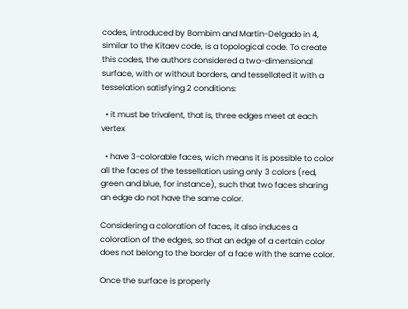codes, introduced by Bombim and Martin-Delgado in 4, similar to the Kitaev code, is a topological code. To create this codes, the authors considered a two-dimensional surface, with or without borders, and tessellated it with a tesselation satisfying 2 conditions:

  • it must be trivalent, that is, three edges meet at each vertex

  • have 3-colorable faces, wich means it is possible to color all the faces of the tessellation using only 3 colors (red, green and blue, for instance), such that two faces sharing an edge do not have the same color.

Considering a coloration of faces, it also induces a coloration of the edges, so that an edge of a certain color does not belong to the border of a face with the same color.

Once the surface is properly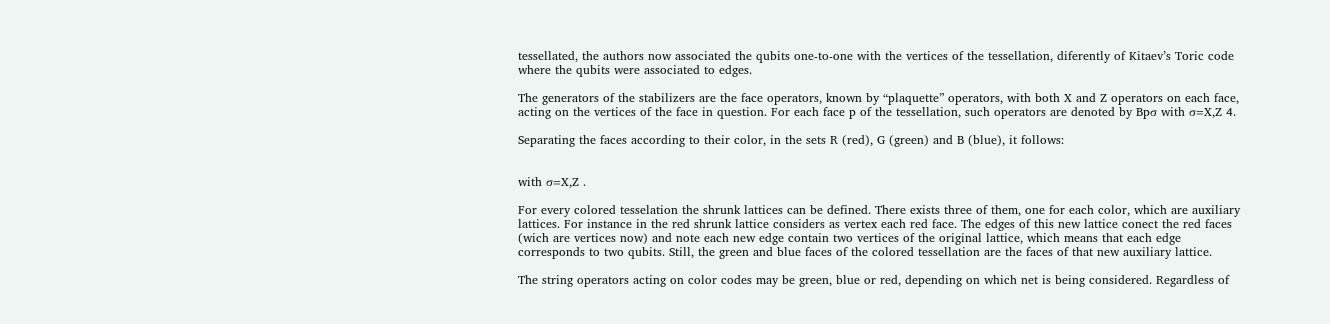tessellated, the authors now associated the qubits one-to-one with the vertices of the tessellation, diferently of Kitaev’s Toric code where the qubits were associated to edges.

The generators of the stabilizers are the face operators, known by “plaquette” operators, with both X and Z operators on each face, acting on the vertices of the face in question. For each face p of the tessellation, such operators are denoted by Bpσ with σ=X,Z 4.

Separating the faces according to their color, in the sets R (red), G (green) and B (blue), it follows:


with σ=X,Z .

For every colored tesselation the shrunk lattices can be defined. There exists three of them, one for each color, which are auxiliary lattices. For instance in the red shrunk lattice considers as vertex each red face. The edges of this new lattice conect the red faces (wich are vertices now) and note each new edge contain two vertices of the original lattice, which means that each edge corresponds to two qubits. Still, the green and blue faces of the colored tessellation are the faces of that new auxiliary lattice.

The string operators acting on color codes may be green, blue or red, depending on which net is being considered. Regardless of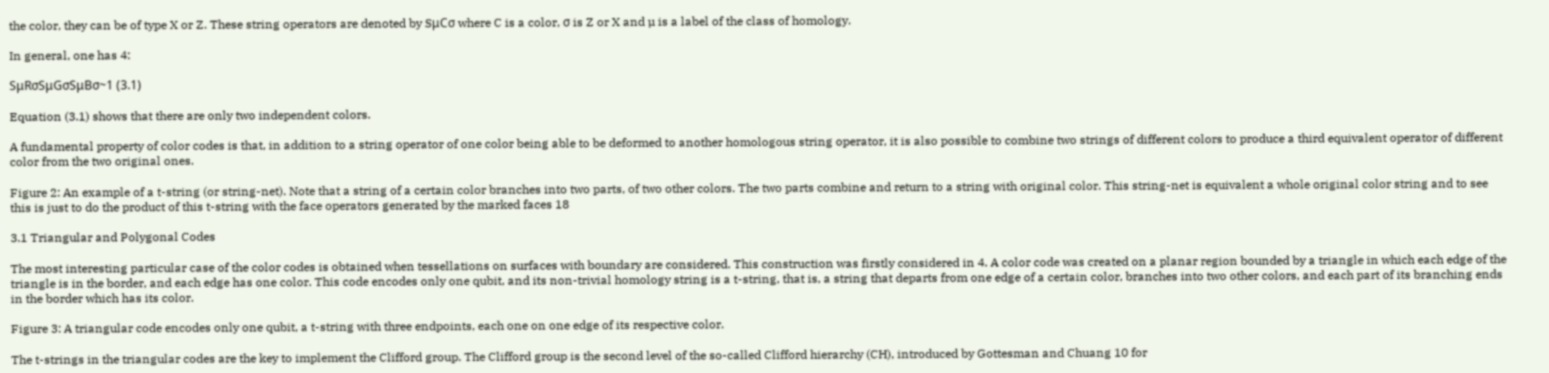the color, they can be of type X or Z. These string operators are denoted by SμCσ where C is a color, σ is Z or X and µ is a label of the class of homology.

In general, one has 4:

SμRσSμGσSμBσ~1 (3.1)

Equation (3.1) shows that there are only two independent colors.

A fundamental property of color codes is that, in addition to a string operator of one color being able to be deformed to another homologous string operator, it is also possible to combine two strings of different colors to produce a third equivalent operator of different color from the two original ones.

Figure 2: An example of a t-string (or string-net). Note that a string of a certain color branches into two parts, of two other colors. The two parts combine and return to a string with original color. This string-net is equivalent a whole original color string and to see this is just to do the product of this t-string with the face operators generated by the marked faces 18

3.1 Triangular and Polygonal Codes

The most interesting particular case of the color codes is obtained when tessellations on surfaces with boundary are considered. This construction was firstly considered in 4. A color code was created on a planar region bounded by a triangle in which each edge of the triangle is in the border, and each edge has one color. This code encodes only one qubit, and its non-trivial homology string is a t-string, that is, a string that departs from one edge of a certain color, branches into two other colors, and each part of its branching ends in the border which has its color.

Figure 3: A triangular code encodes only one qubit, a t-string with three endpoints, each one on one edge of its respective color.

The t-strings in the triangular codes are the key to implement the Clifford group. The Clifford group is the second level of the so-called Clifford hierarchy (CH), introduced by Gottesman and Chuang 10 for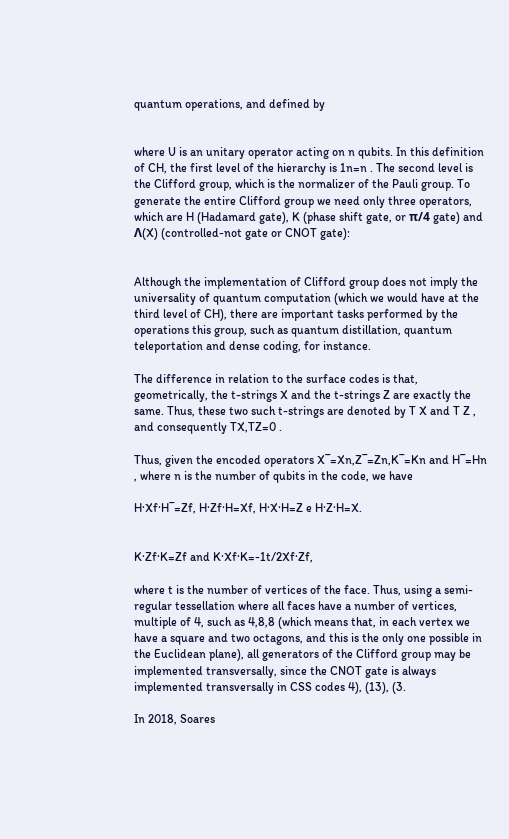quantum operations, and defined by


where U is an unitary operator acting on n qubits. In this definition of CH, the first level of the hierarchy is 1n=n . The second level is the Clifford group, which is the normalizer of the Pauli group. To generate the entire Clifford group we need only three operators, which are H (Hadamard gate), K (phase shift gate, or π/4 gate) and Λ(X) (controlled-not gate or CNOT gate):


Although the implementation of Clifford group does not imply the universality of quantum computation (which we would have at the third level of CH), there are important tasks performed by the operations this group, such as quantum distillation, quantum teleportation and dense coding, for instance.

The difference in relation to the surface codes is that, geometrically, the t-strings X and the t-strings Z are exactly the same. Thus, these two such t-strings are denoted by T X and T Z , and consequently TX,TZ=0 .

Thus, given the encoded operators X¯=Xn,Z¯=Zn,K¯=Kn and H¯=Hn , where n is the number of qubits in the code, we have

H·Xf·H¯=Zf, H·Zf·H=Xf, H·X·H=Z e H·Z·H=X.


K·Zf·K=Zf and K·Xf·K=-1t/2Xf·Zf,

where t is the number of vertices of the face. Thus, using a semi-regular tessellation where all faces have a number of vertices, multiple of 4, such as 4,8,8 (which means that, in each vertex we have a square and two octagons, and this is the only one possible in the Euclidean plane), all generators of the Clifford group may be implemented transversally, since the CNOT gate is always implemented transversally in CSS codes 4), (13), (3.

In 2018, Soares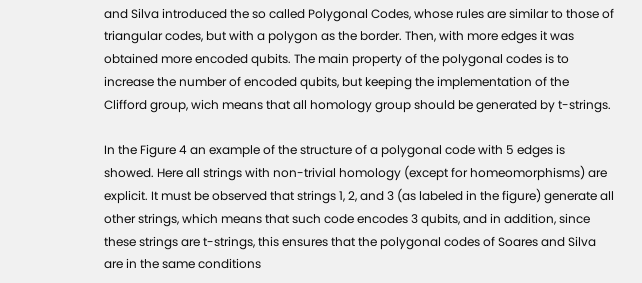and Silva introduced the so called Polygonal Codes, whose rules are similar to those of triangular codes, but with a polygon as the border. Then, with more edges it was obtained more encoded qubits. The main property of the polygonal codes is to increase the number of encoded qubits, but keeping the implementation of the Clifford group, wich means that all homology group should be generated by t-strings.

In the Figure 4 an example of the structure of a polygonal code with 5 edges is showed. Here all strings with non-trivial homology (except for homeomorphisms) are explicit. It must be observed that strings 1, 2, and 3 (as labeled in the figure) generate all other strings, which means that such code encodes 3 qubits, and in addition, since these strings are t-strings, this ensures that the polygonal codes of Soares and Silva are in the same conditions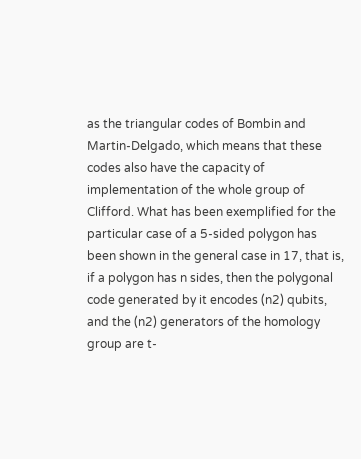as the triangular codes of Bombin and Martin-Delgado, which means that these codes also have the capacity of implementation of the whole group of Clifford. What has been exemplified for the particular case of a 5-sided polygon has been shown in the general case in 17, that is, if a polygon has n sides, then the polygonal code generated by it encodes (n2) qubits, and the (n2) generators of the homology group are t-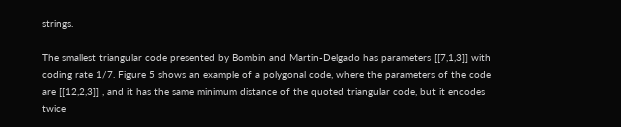strings.

The smallest triangular code presented by Bombin and Martin-Delgado has parameters [[7,1,3]] with coding rate 1/7. Figure 5 shows an example of a polygonal code, where the parameters of the code are [[12,2,3]] , and it has the same minimum distance of the quoted triangular code, but it encodes twice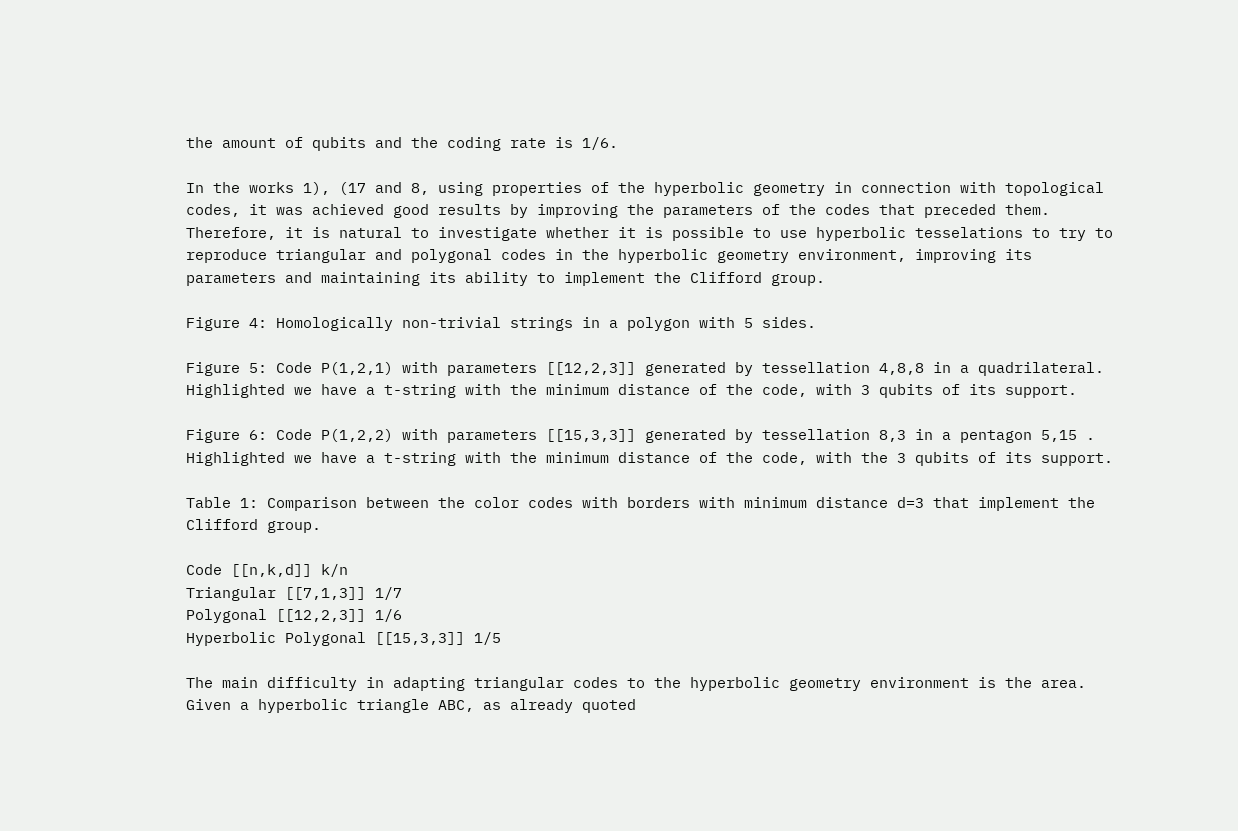the amount of qubits and the coding rate is 1/6.

In the works 1), (17 and 8, using properties of the hyperbolic geometry in connection with topological codes, it was achieved good results by improving the parameters of the codes that preceded them. Therefore, it is natural to investigate whether it is possible to use hyperbolic tesselations to try to reproduce triangular and polygonal codes in the hyperbolic geometry environment, improving its parameters and maintaining its ability to implement the Clifford group.

Figure 4: Homologically non-trivial strings in a polygon with 5 sides.

Figure 5: Code P(1,2,1) with parameters [[12,2,3]] generated by tessellation 4,8,8 in a quadrilateral. Highlighted we have a t-string with the minimum distance of the code, with 3 qubits of its support.

Figure 6: Code P(1,2,2) with parameters [[15,3,3]] generated by tessellation 8,3 in a pentagon 5,15 . Highlighted we have a t-string with the minimum distance of the code, with the 3 qubits of its support.

Table 1: Comparison between the color codes with borders with minimum distance d=3 that implement the Clifford group.

Code [[n,k,d]] k/n
Triangular [[7,1,3]] 1/7
Polygonal [[12,2,3]] 1/6
Hyperbolic Polygonal [[15,3,3]] 1/5

The main difficulty in adapting triangular codes to the hyperbolic geometry environment is the area. Given a hyperbolic triangle ABC, as already quoted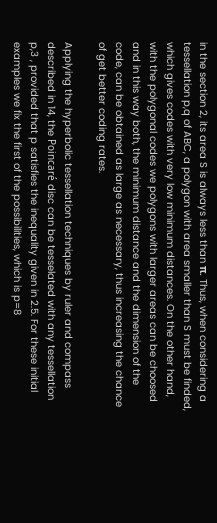in the section 2, its area S is always less than π. Thus, when considering a tessellation p,q of ABC, a polygon with area smaller than S must be finded, which gives codes with very low minimum distances. On the other hand, with the polygonal codes we polygons with larger areas can be choosed and in this way both, the minimum distance and the dimension of the code, can be obtained as large as necessary, thus increasing the chance of get better coding rates.

Applying the hyperbolic tessellation techniques by ruler and compass described in 14, the Poincaré disc can be tesselated with any tessellation p,3 , provided that p satisfies the inequality given in 2.5. For these initial examples we fix the first of the possibilities, which is p=8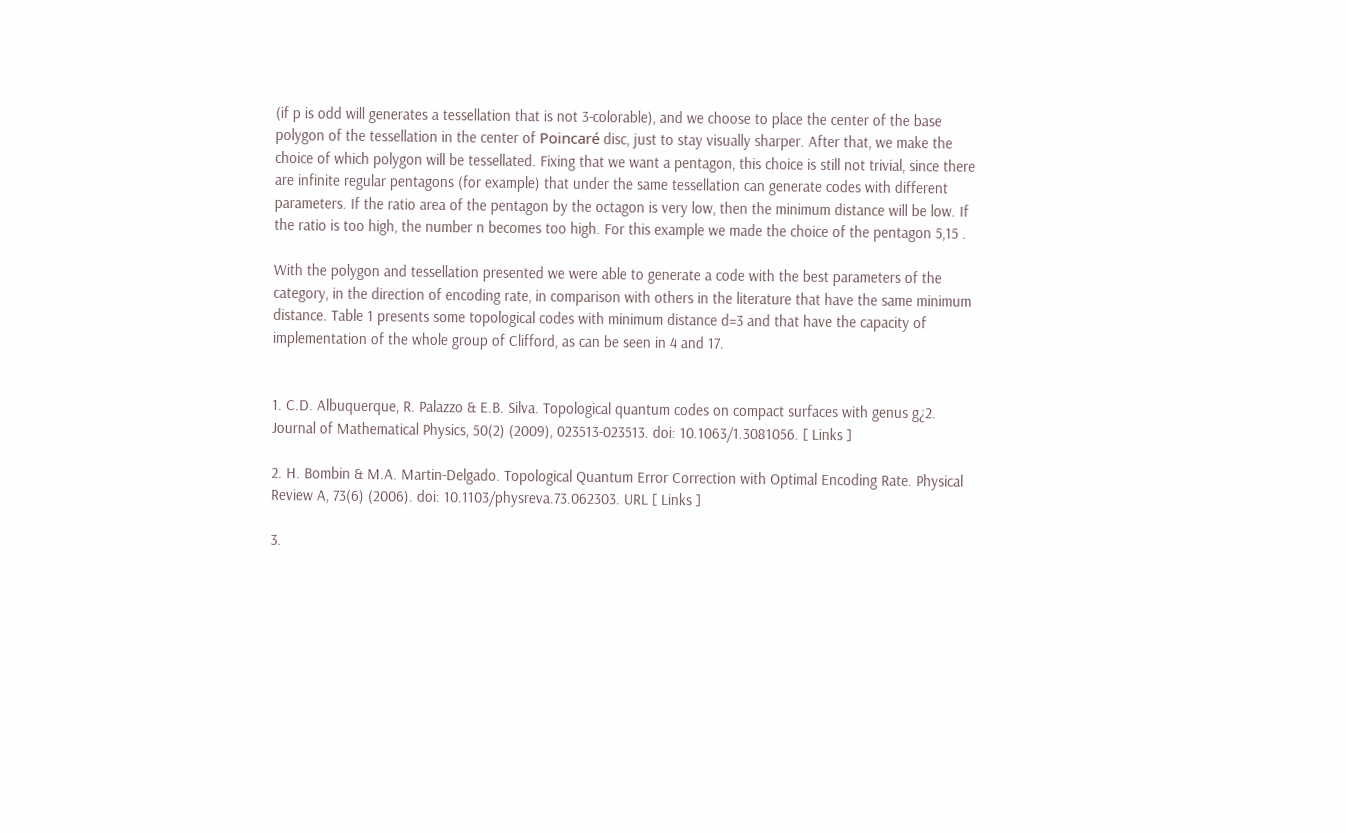(if p is odd will generates a tessellation that is not 3-colorable), and we choose to place the center of the base polygon of the tessellation in the center of Poincaré disc, just to stay visually sharper. After that, we make the choice of which polygon will be tessellated. Fixing that we want a pentagon, this choice is still not trivial, since there are infinite regular pentagons (for example) that under the same tessellation can generate codes with different parameters. If the ratio area of the pentagon by the octagon is very low, then the minimum distance will be low. If the ratio is too high, the number n becomes too high. For this example we made the choice of the pentagon 5,15 .

With the polygon and tessellation presented we were able to generate a code with the best parameters of the category, in the direction of encoding rate, in comparison with others in the literature that have the same minimum distance. Table 1 presents some topological codes with minimum distance d=3 and that have the capacity of implementation of the whole group of Clifford, as can be seen in 4 and 17.


1. C.D. Albuquerque, R. Palazzo & E.B. Silva. Topological quantum codes on compact surfaces with genus g¿2. Journal of Mathematical Physics, 50(2) (2009), 023513-023513. doi: 10.1063/1.3081056. [ Links ]

2. H. Bombin & M.A. Martin-Delgado. Topological Quantum Error Correction with Optimal Encoding Rate. Physical Review A, 73(6) (2006). doi: 10.1103/physreva.73.062303. URL [ Links ]

3.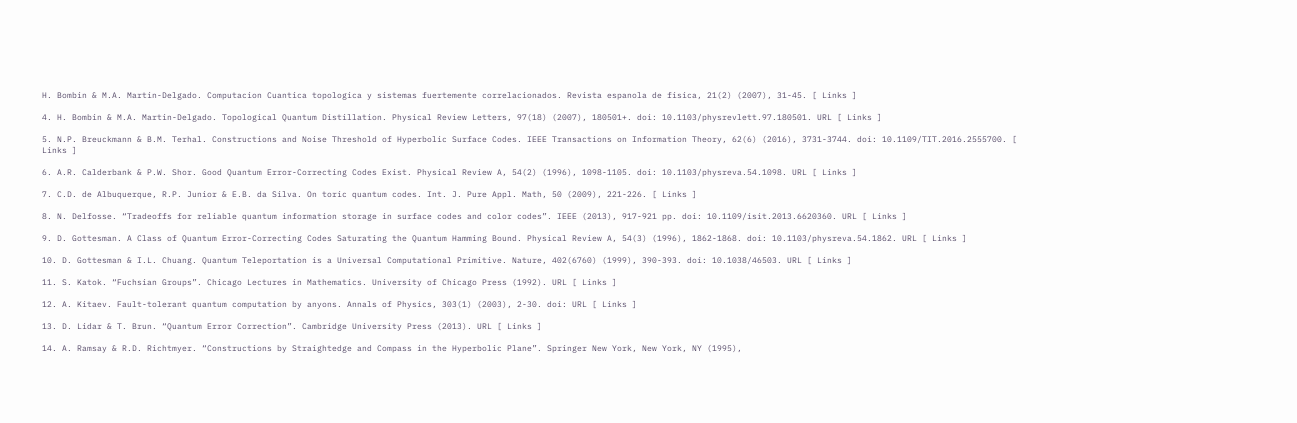H. Bombin & M.A. Martin-Delgado. Computacion Cuantica topologica y sistemas fuertemente correlacionados. Revista espanola de fisica, 21(2) (2007), 31-45. [ Links ]

4. H. Bombin & M.A. Martin-Delgado. Topological Quantum Distillation. Physical Review Letters, 97(18) (2007), 180501+. doi: 10.1103/physrevlett.97.180501. URL [ Links ]

5. N.P. Breuckmann & B.M. Terhal. Constructions and Noise Threshold of Hyperbolic Surface Codes. IEEE Transactions on Information Theory, 62(6) (2016), 3731-3744. doi: 10.1109/TIT.2016.2555700. [ Links ]

6. A.R. Calderbank & P.W. Shor. Good Quantum Error-Correcting Codes Exist. Physical Review A, 54(2) (1996), 1098-1105. doi: 10.1103/physreva.54.1098. URL [ Links ]

7. C.D. de Albuquerque, R.P. Junior & E.B. da Silva. On toric quantum codes. Int. J. Pure Appl. Math, 50 (2009), 221-226. [ Links ]

8. N. Delfosse. “Tradeoffs for reliable quantum information storage in surface codes and color codes”. IEEE (2013), 917-921 pp. doi: 10.1109/isit.2013.6620360. URL [ Links ]

9. D. Gottesman. A Class of Quantum Error-Correcting Codes Saturating the Quantum Hamming Bound. Physical Review A, 54(3) (1996), 1862-1868. doi: 10.1103/physreva.54.1862. URL [ Links ]

10. D. Gottesman & I.L. Chuang. Quantum Teleportation is a Universal Computational Primitive. Nature, 402(6760) (1999), 390-393. doi: 10.1038/46503. URL [ Links ]

11. S. Katok. “Fuchsian Groups”. Chicago Lectures in Mathematics. University of Chicago Press (1992). URL [ Links ]

12. A. Kitaev. Fault-tolerant quantum computation by anyons. Annals of Physics, 303(1) (2003), 2-30. doi: URL [ Links ]

13. D. Lidar & T. Brun. “Quantum Error Correction”. Cambridge University Press (2013). URL [ Links ]

14. A. Ramsay & R.D. Richtmyer. “Constructions by Straightedge and Compass in the Hyperbolic Plane”. Springer New York, New York, NY (1995),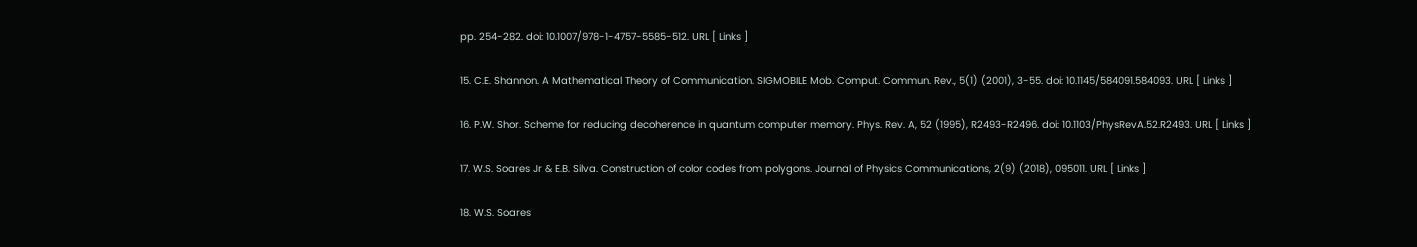pp. 254-282. doi: 10.1007/978-1-4757-5585-512. URL [ Links ]

15. C.E. Shannon. A Mathematical Theory of Communication. SIGMOBILE Mob. Comput. Commun. Rev., 5(1) (2001), 3-55. doi: 10.1145/584091.584093. URL [ Links ]

16. P.W. Shor. Scheme for reducing decoherence in quantum computer memory. Phys. Rev. A, 52 (1995), R2493-R2496. doi: 10.1103/PhysRevA.52.R2493. URL [ Links ]

17. W.S. Soares Jr & E.B. Silva. Construction of color codes from polygons. Journal of Physics Communications, 2(9) (2018), 095011. URL [ Links ]

18. W.S. Soares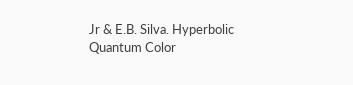Jr & E.B. Silva. Hyperbolic Quantum Color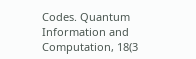Codes. Quantum Information and Computation, 18(3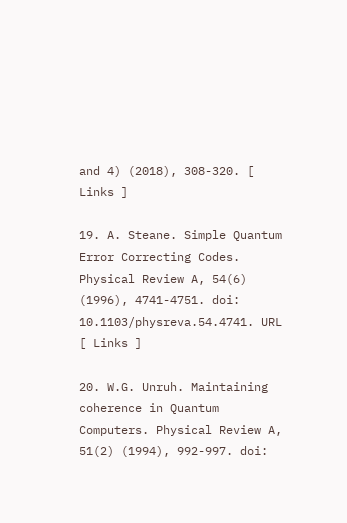and 4) (2018), 308-320. [ Links ]

19. A. Steane. Simple Quantum Error Correcting Codes. Physical Review A, 54(6) (1996), 4741-4751. doi: 10.1103/physreva.54.4741. URL [ Links ]

20. W.G. Unruh. Maintaining coherence in Quantum Computers. Physical Review A, 51(2) (1994), 992-997. doi: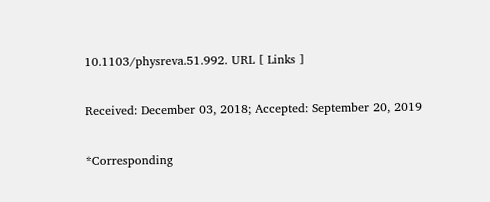10.1103/physreva.51.992. URL [ Links ]

Received: December 03, 2018; Accepted: September 20, 2019

*Corresponding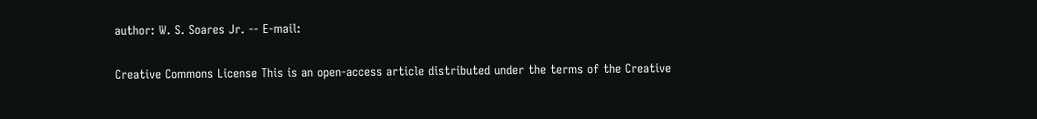author: W. S. Soares Jr. -- E-mail:

Creative Commons License This is an open-access article distributed under the terms of the Creative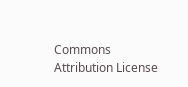Commons Attribution License